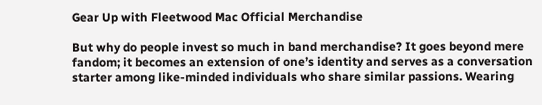Gear Up with Fleetwood Mac Official Merchandise

But why do people invest so much in band merchandise? It goes beyond mere fandom; it becomes an extension of one’s identity and serves as a conversation starter among like-minded individuals who share similar passions. Wearing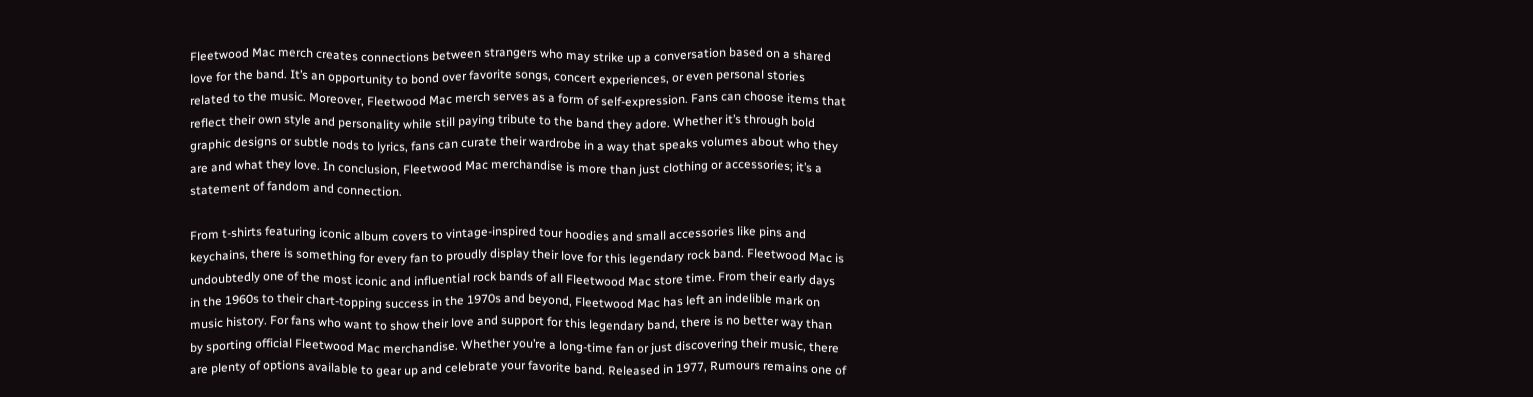Fleetwood Mac merch creates connections between strangers who may strike up a conversation based on a shared love for the band. It’s an opportunity to bond over favorite songs, concert experiences, or even personal stories related to the music. Moreover, Fleetwood Mac merch serves as a form of self-expression. Fans can choose items that reflect their own style and personality while still paying tribute to the band they adore. Whether it’s through bold graphic designs or subtle nods to lyrics, fans can curate their wardrobe in a way that speaks volumes about who they are and what they love. In conclusion, Fleetwood Mac merchandise is more than just clothing or accessories; it’s a statement of fandom and connection.

From t-shirts featuring iconic album covers to vintage-inspired tour hoodies and small accessories like pins and keychains, there is something for every fan to proudly display their love for this legendary rock band. Fleetwood Mac is undoubtedly one of the most iconic and influential rock bands of all Fleetwood Mac store time. From their early days in the 1960s to their chart-topping success in the 1970s and beyond, Fleetwood Mac has left an indelible mark on music history. For fans who want to show their love and support for this legendary band, there is no better way than by sporting official Fleetwood Mac merchandise. Whether you’re a long-time fan or just discovering their music, there are plenty of options available to gear up and celebrate your favorite band. Released in 1977, Rumours remains one of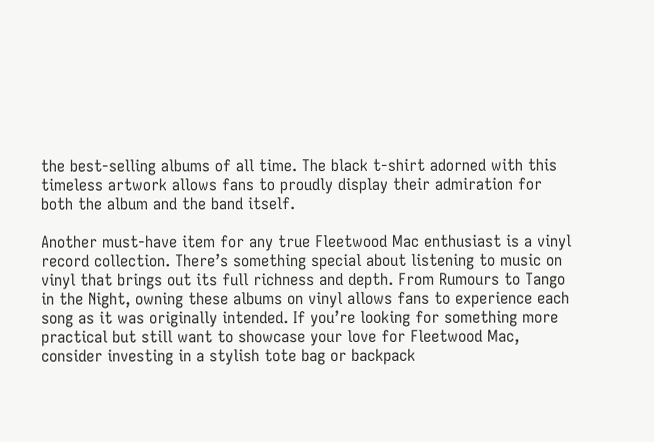the best-selling albums of all time. The black t-shirt adorned with this timeless artwork allows fans to proudly display their admiration for both the album and the band itself.

Another must-have item for any true Fleetwood Mac enthusiast is a vinyl record collection. There’s something special about listening to music on vinyl that brings out its full richness and depth. From Rumours to Tango in the Night, owning these albums on vinyl allows fans to experience each song as it was originally intended. If you’re looking for something more practical but still want to showcase your love for Fleetwood Mac, consider investing in a stylish tote bag or backpack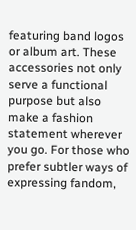featuring band logos or album art. These accessories not only serve a functional purpose but also make a fashion statement wherever you go. For those who prefer subtler ways of expressing fandom,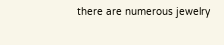there are numerous jewelry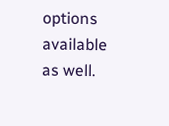options available as well.